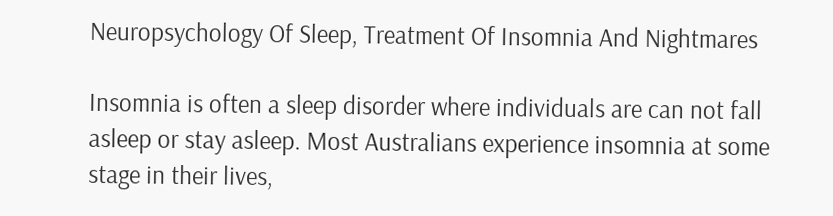Neuropsychology Of Sleep, Treatment Of Insomnia And Nightmares

Insomnia is often a sleep disorder where individuals are can not fall asleep or stay asleep. Most Australians experience insomnia at some stage in their lives,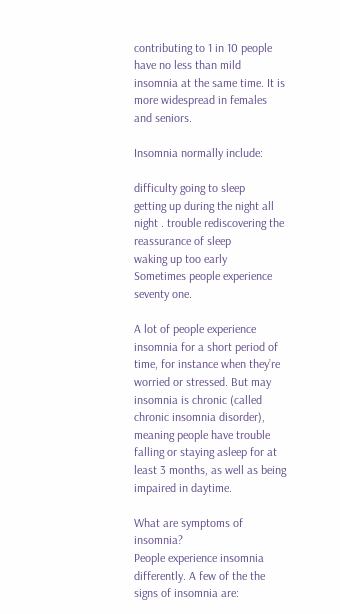contributing to 1 in 10 people have no less than mild insomnia at the same time. It is more widespread in females and seniors.

Insomnia normally include:

difficulty going to sleep
getting up during the night all night . trouble rediscovering the reassurance of sleep
waking up too early
Sometimes people experience seventy one.

A lot of people experience insomnia for a short period of time, for instance when they’re worried or stressed. But may insomnia is chronic (called chronic insomnia disorder), meaning people have trouble falling or staying asleep for at least 3 months, as well as being impaired in daytime.

What are symptoms of insomnia?
People experience insomnia differently. A few of the the signs of insomnia are: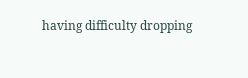having difficulty dropping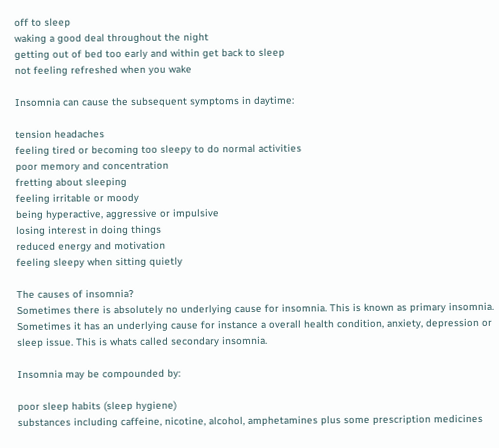off to sleep
waking a good deal throughout the night
getting out of bed too early and within get back to sleep
not feeling refreshed when you wake

Insomnia can cause the subsequent symptoms in daytime:

tension headaches
feeling tired or becoming too sleepy to do normal activities
poor memory and concentration
fretting about sleeping
feeling irritable or moody
being hyperactive, aggressive or impulsive
losing interest in doing things
reduced energy and motivation
feeling sleepy when sitting quietly

The causes of insomnia?
Sometimes there is absolutely no underlying cause for insomnia. This is known as primary insomnia.
Sometimes it has an underlying cause for instance a overall health condition, anxiety, depression or sleep issue. This is whats called secondary insomnia.

Insomnia may be compounded by:

poor sleep habits (sleep hygiene)
substances including caffeine, nicotine, alcohol, amphetamines plus some prescription medicines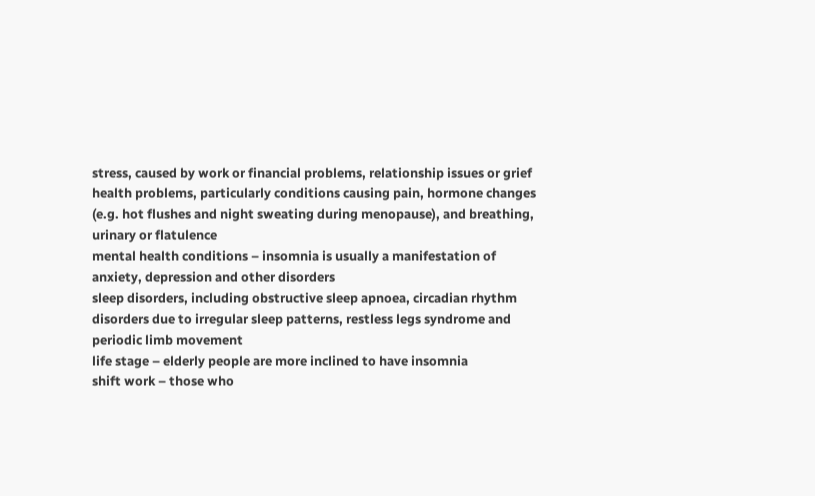stress, caused by work or financial problems, relationship issues or grief
health problems, particularly conditions causing pain, hormone changes (e.g. hot flushes and night sweating during menopause), and breathing, urinary or flatulence
mental health conditions – insomnia is usually a manifestation of anxiety, depression and other disorders
sleep disorders, including obstructive sleep apnoea, circadian rhythm disorders due to irregular sleep patterns, restless legs syndrome and periodic limb movement
life stage – elderly people are more inclined to have insomnia
shift work – those who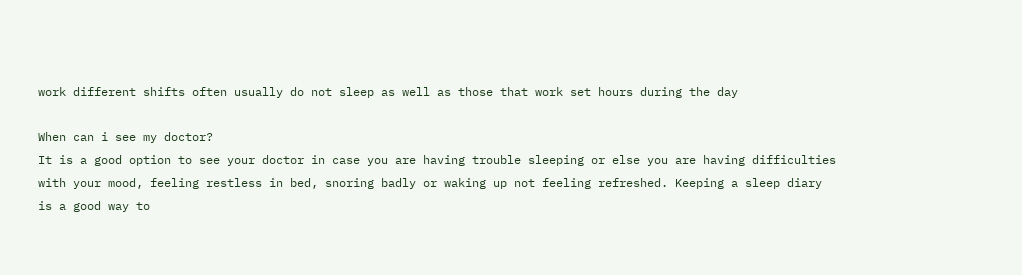work different shifts often usually do not sleep as well as those that work set hours during the day

When can i see my doctor?
It is a good option to see your doctor in case you are having trouble sleeping or else you are having difficulties with your mood, feeling restless in bed, snoring badly or waking up not feeling refreshed. Keeping a sleep diary is a good way to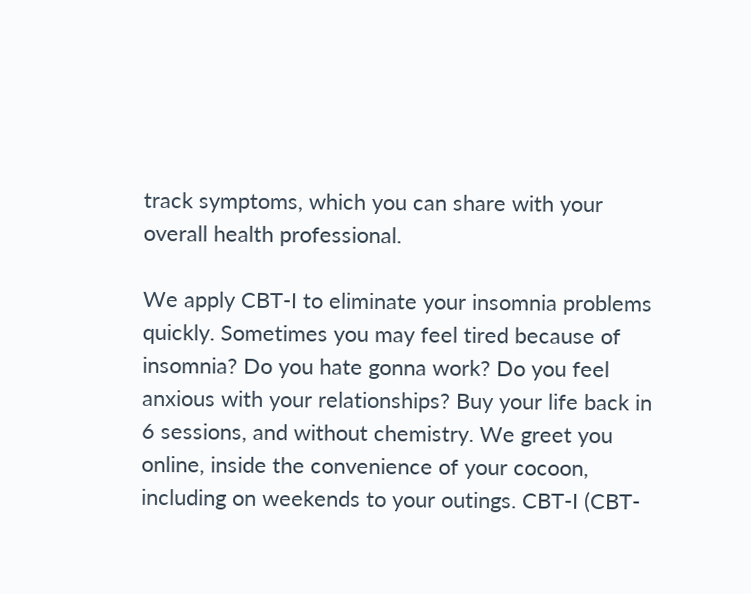track symptoms, which you can share with your overall health professional.

We apply CBT-I to eliminate your insomnia problems quickly. Sometimes you may feel tired because of insomnia? Do you hate gonna work? Do you feel anxious with your relationships? Buy your life back in 6 sessions, and without chemistry. We greet you online, inside the convenience of your cocoon, including on weekends to your outings. CBT-I (CBT-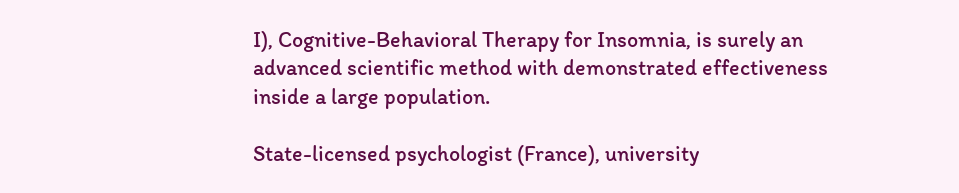I), Cognitive-Behavioral Therapy for Insomnia, is surely an advanced scientific method with demonstrated effectiveness inside a large population.

State-licensed psychologist (France), university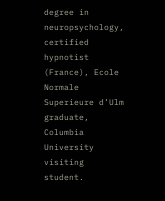degree in neuropsychology, certified hypnotist (France), Ecole Normale Superieure d’Ulm graduate, Columbia University visiting student.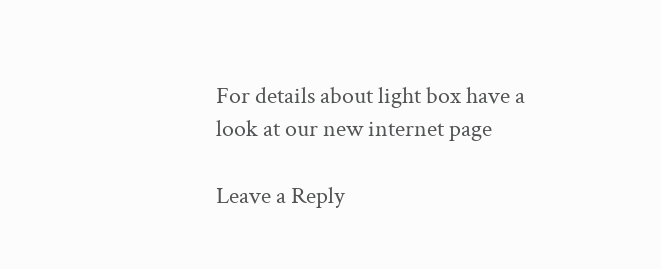For details about light box have a look at our new internet page

Leave a Reply